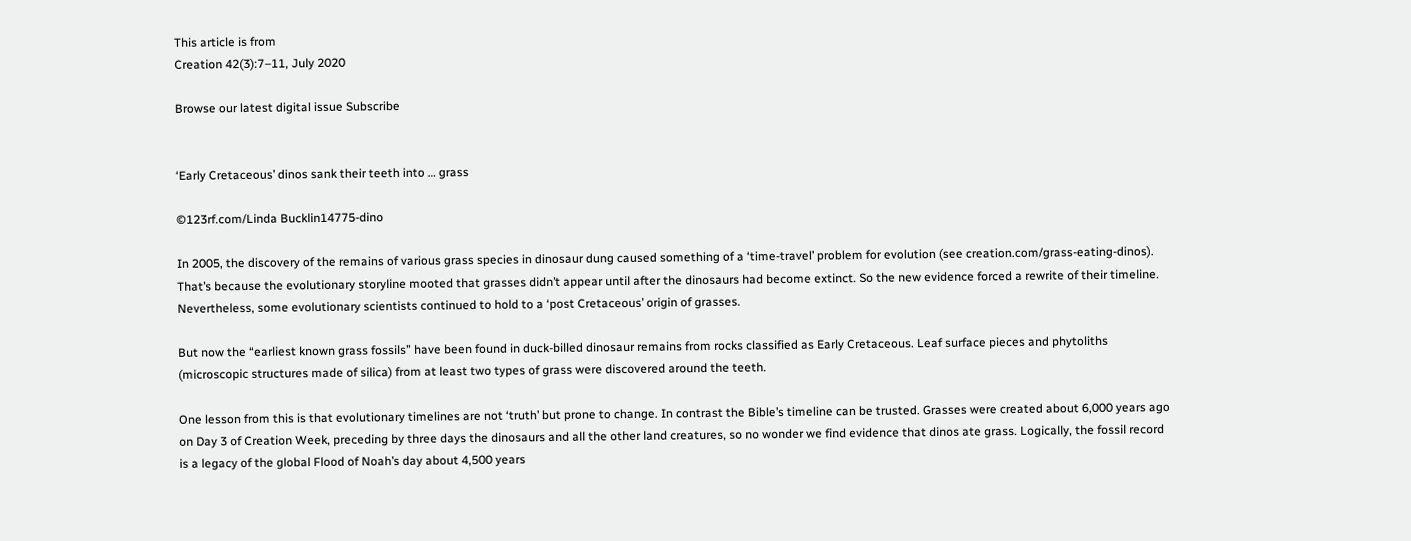This article is from
Creation 42(3):7–11, July 2020

Browse our latest digital issue Subscribe


‘Early Cretaceous’ dinos sank their teeth into … grass

©123rf.com/Linda Bucklin14775-dino

In 2005, the discovery of the remains of various grass species in dinosaur dung caused something of a ‘time-travel’ problem for evolution (see creation.com/grass-eating-dinos). That’s because the evolutionary storyline mooted that grasses didn’t appear until after the dinosaurs had become extinct. So the new evidence forced a rewrite of their timeline. Nevertheless, some evolutionary scientists continued to hold to a ‘post Cretaceous’ origin of grasses.

But now the “earliest known grass fossils” have been found in duck-billed dinosaur remains from rocks classified as Early Cretaceous. Leaf surface pieces and phytoliths (microscopic structures made of silica) from at least two types of grass were discovered around the teeth.

One lesson from this is that evolutionary timelines are not ‘truth’ but prone to change. In contrast the Bible’s timeline can be trusted. Grasses were created about 6,000 years ago on Day 3 of Creation Week, preceding by three days the dinosaurs and all the other land creatures, so no wonder we find evidence that dinos ate grass. Logically, the fossil record is a legacy of the global Flood of Noah’s day about 4,500 years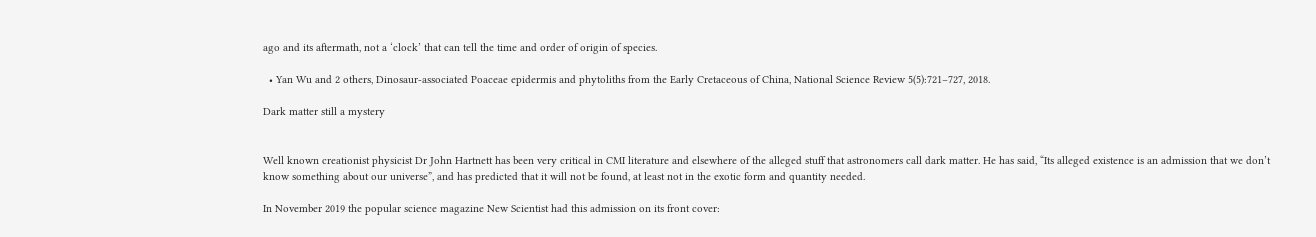ago and its aftermath, not a ‘clock’ that can tell the time and order of origin of species.

  • Yan Wu and 2 others, Dinosaur-associated Poaceae epidermis and phytoliths from the Early Cretaceous of China, National Science Review 5(5):721–727, 2018.

Dark matter still a mystery


Well known creationist physicist Dr John Hartnett has been very critical in CMI literature and elsewhere of the alleged stuff that astronomers call dark matter. He has said, “Its alleged existence is an admission that we don’t know something about our universe”, and has predicted that it will not be found, at least not in the exotic form and quantity needed.

In November 2019 the popular science magazine New Scientist had this admission on its front cover: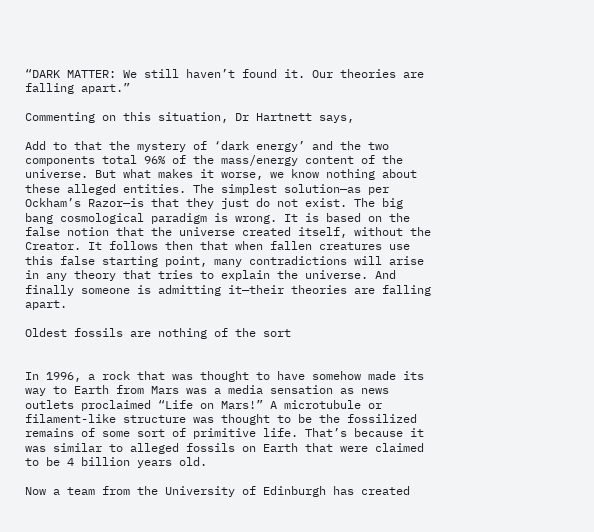“DARK MATTER: We still haven’t found it. Our theories are falling apart.”

Commenting on this situation, Dr Hartnett says,

Add to that the mystery of ‘dark energy’ and the two components total 96% of the mass/energy content of the universe. But what makes it worse, we know nothing about these alleged entities. The simplest solution—as per Ockham’s Razor—is that they just do not exist. The big bang cosmological paradigm is wrong. It is based on the false notion that the universe created itself, without the Creator. It follows then that when fallen creatures use this false starting point, many contradictions will arise in any theory that tries to explain the universe. And finally someone is admitting it—their theories are falling apart.

Oldest fossils are nothing of the sort


In 1996, a rock that was thought to have somehow made its way to Earth from Mars was a media sensation as news outlets proclaimed “Life on Mars!” A microtubule or filament-like structure was thought to be the fossilized remains of some sort of primitive life. That’s because it was similar to alleged fossils on Earth that were claimed to be 4 billion years old.

Now a team from the University of Edinburgh has created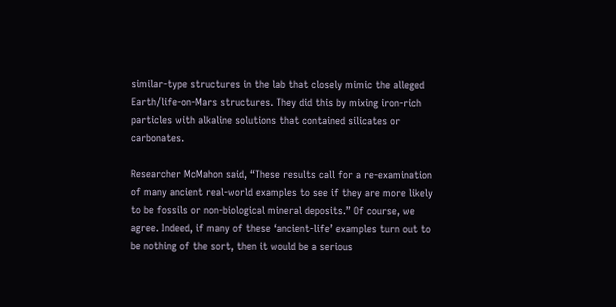similar-type structures in the lab that closely mimic the alleged Earth/life-on-Mars structures. They did this by mixing iron-rich particles with alkaline solutions that contained silicates or carbonates.

Researcher McMahon said, “These results call for a re-examination of many ancient real-world examples to see if they are more likely to be fossils or non-biological mineral deposits.” Of course, we agree. Indeed, if many of these ‘ancient-life’ examples turn out to be nothing of the sort, then it would be a serious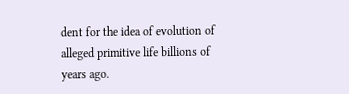dent for the idea of evolution of alleged primitive life billions of years ago.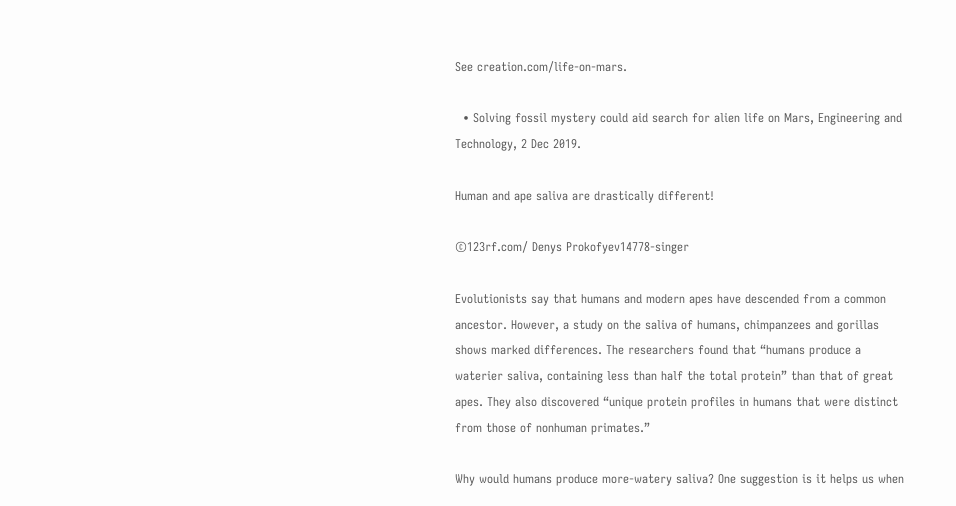See creation.com/life-on-mars.

  • Solving fossil mystery could aid search for alien life on Mars, Engineering and Technology, 2 Dec 2019.

Human and ape saliva are drastically different!

©123rf.com/ Denys Prokofyev14778-singer

Evolutionists say that humans and modern apes have descended from a common ancestor. However, a study on the saliva of humans, chimpanzees and gorillas shows marked differences. The researchers found that “humans produce a waterier saliva, containing less than half the total protein” than that of great apes. They also discovered “unique protein profiles in humans that were distinct from those of nonhuman primates.”

Why would humans produce more-watery saliva? One suggestion is it helps us when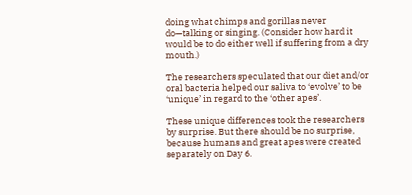doing what chimps and gorillas never do—talking or singing. (Consider how hard it would be to do either well if suffering from a dry mouth.)

The researchers speculated that our diet and/or oral bacteria helped our saliva to ‘evolve’ to be ‘unique’ in regard to the ‘other apes’.

These unique differences took the researchers by surprise. But there should be no surprise, because humans and great apes were created separately on Day 6.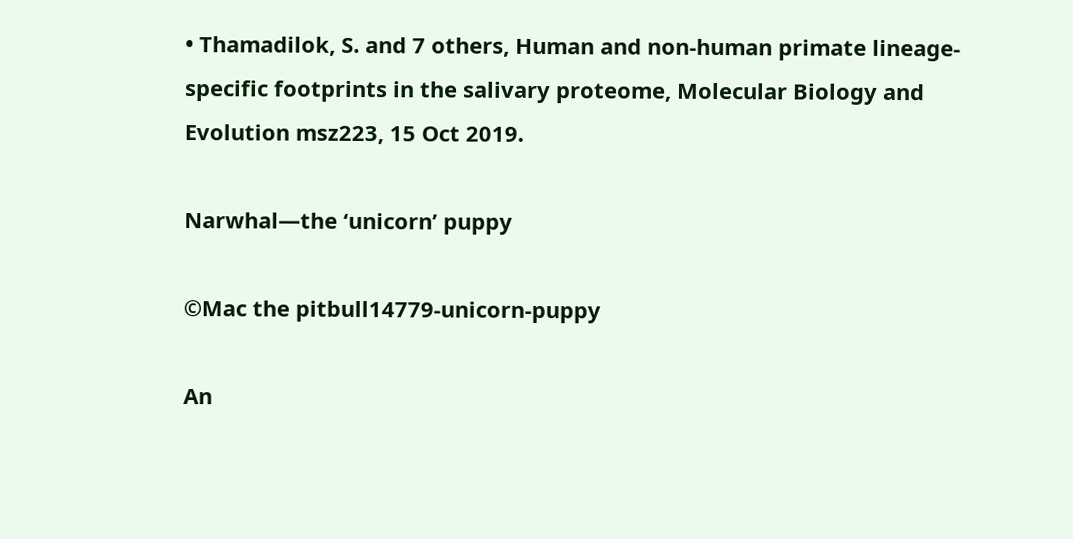• Thamadilok, S. and 7 others, Human and non-human primate lineage-specific footprints in the salivary proteome, Molecular Biology and Evolution msz223, 15 Oct 2019.

Narwhal—the ‘unicorn’ puppy

©Mac the pitbull14779-unicorn-puppy

An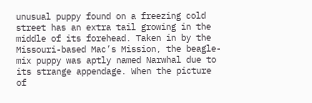unusual puppy found on a freezing cold street has an extra tail growing in the middle of its forehead. Taken in by the Missouri-based Mac’s Mission, the beagle-mix puppy was aptly named Narwhal due to its strange appendage. When the picture of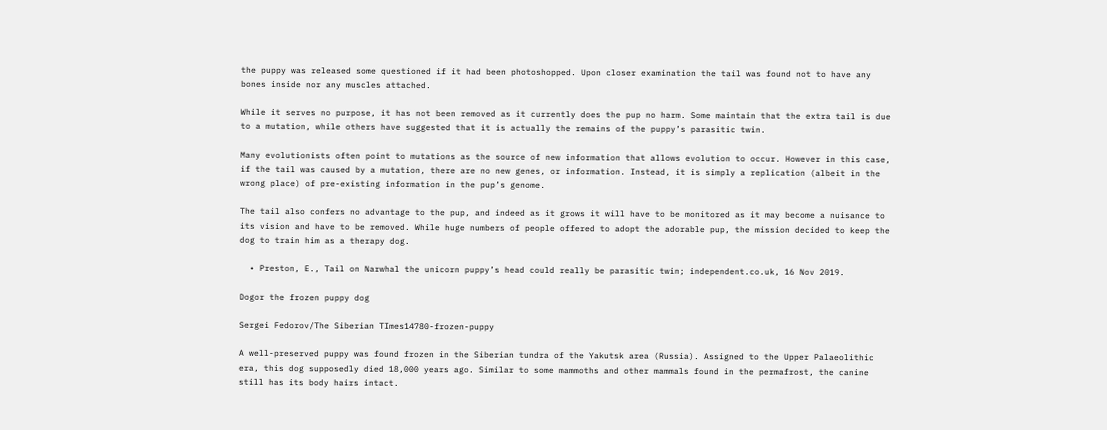the puppy was released some questioned if it had been photoshopped. Upon closer examination the tail was found not to have any bones inside nor any muscles attached.

While it serves no purpose, it has not been removed as it currently does the pup no harm. Some maintain that the extra tail is due to a mutation, while others have suggested that it is actually the remains of the puppy’s parasitic twin.

Many evolutionists often point to mutations as the source of new information that allows evolution to occur. However in this case, if the tail was caused by a mutation, there are no new genes, or information. Instead, it is simply a replication (albeit in the wrong place) of pre-existing information in the pup’s genome.

The tail also confers no advantage to the pup, and indeed as it grows it will have to be monitored as it may become a nuisance to its vision and have to be removed. While huge numbers of people offered to adopt the adorable pup, the mission decided to keep the dog to train him as a therapy dog.

  • Preston, E., Tail on Narwhal the unicorn puppy’s head could really be parasitic twin; independent.co.uk, 16 Nov 2019.

Dogor the frozen puppy dog

Sergei Fedorov/The Siberian TImes14780-frozen-puppy

A well-preserved puppy was found frozen in the Siberian tundra of the Yakutsk area (Russia). Assigned to the Upper Palaeolithic era, this dog supposedly died 18,000 years ago. Similar to some mammoths and other mammals found in the permafrost, the canine still has its body hairs intact.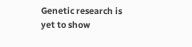Genetic research is yet to show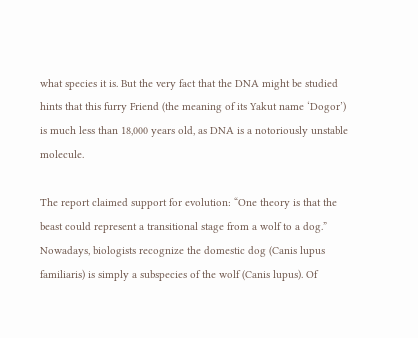what species it is. But the very fact that the DNA might be studied hints that this furry Friend (the meaning of its Yakut name ‘Dogor’) is much less than 18,000 years old, as DNA is a notoriously unstable molecule.

The report claimed support for evolution: “One theory is that the beast could represent a transitional stage from a wolf to a dog.” Nowadays, biologists recognize the domestic dog (Canis lupus familiaris) is simply a subspecies of the wolf (Canis lupus). Of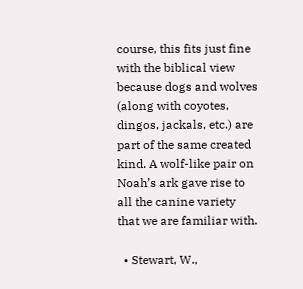course, this fits just fine with the biblical view because dogs and wolves (along with coyotes, dingos, jackals, etc.) are part of the same created kind. A wolf-like pair on Noah’s ark gave rise to all the canine variety that we are familiar with.

  • Stewart, W.,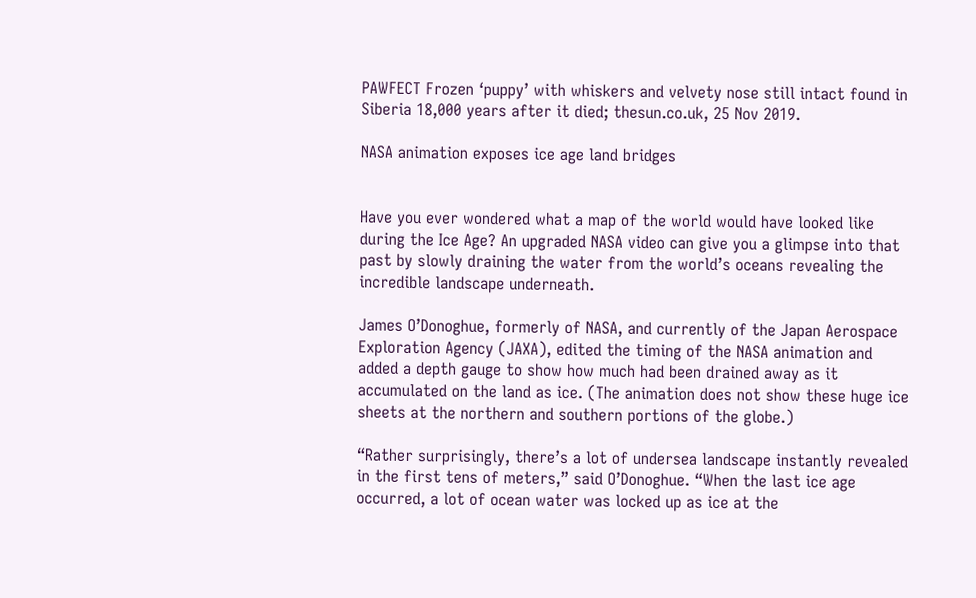PAWFECT Frozen ‘puppy’ with whiskers and velvety nose still intact found in Siberia 18,000 years after it died; thesun.co.uk, 25 Nov 2019.

NASA animation exposes ice age land bridges


Have you ever wondered what a map of the world would have looked like during the Ice Age? An upgraded NASA video can give you a glimpse into that past by slowly draining the water from the world’s oceans revealing the incredible landscape underneath.

James O’Donoghue, formerly of NASA, and currently of the Japan Aerospace Exploration Agency (JAXA), edited the timing of the NASA animation and added a depth gauge to show how much had been drained away as it accumulated on the land as ice. (The animation does not show these huge ice sheets at the northern and southern portions of the globe.)

“Rather surprisingly, there’s a lot of undersea landscape instantly revealed in the first tens of meters,” said O’Donoghue. “When the last ice age occurred, a lot of ocean water was locked up as ice at the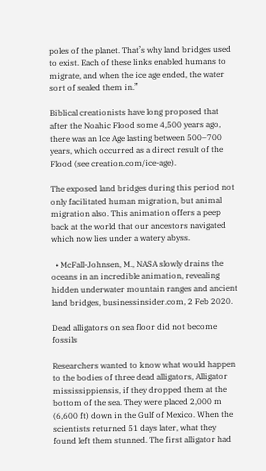poles of the planet. That’s why land bridges used to exist. Each of these links enabled humans to migrate, and when the ice age ended, the water sort of sealed them in.”

Biblical creationists have long proposed that after the Noahic Flood some 4,500 years ago, there was an Ice Age lasting between 500–700 years, which occurred as a direct result of the Flood (see creation.com/ice-age).

The exposed land bridges during this period not only facilitated human migration, but animal migration also. This animation offers a peep back at the world that our ancestors navigated which now lies under a watery abyss.

  • McFall-Johnsen, M., NASA slowly drains the oceans in an incredible animation, revealing hidden underwater mountain ranges and ancient land bridges, businessinsider.com, 2 Feb 2020.

Dead alligators on sea floor did not become fossils

Researchers wanted to know what would happen to the bodies of three dead alligators, Alligator mississippiensis, if they dropped them at the bottom of the sea. They were placed 2,000 m (6,600 ft) down in the Gulf of Mexico. When the scientists returned 51 days later, what they found left them stunned. The first alligator had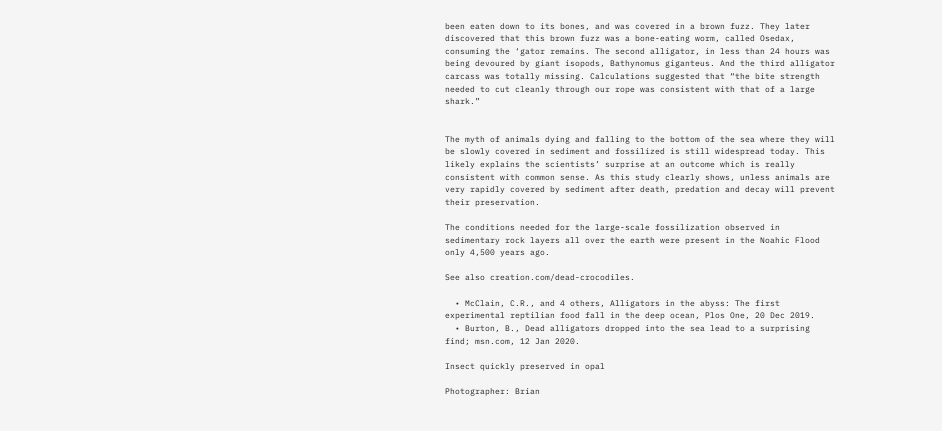been eaten down to its bones, and was covered in a brown fuzz. They later discovered that this brown fuzz was a bone-eating worm, called Osedax, consuming the ‘gator remains. The second alligator, in less than 24 hours was being devoured by giant isopods, Bathynomus giganteus. And the third alligator carcass was totally missing. Calculations suggested that “the bite strength needed to cut cleanly through our rope was consistent with that of a large shark.”


The myth of animals dying and falling to the bottom of the sea where they will be slowly covered in sediment and fossilized is still widespread today. This likely explains the scientists’ surprise at an outcome which is really consistent with common sense. As this study clearly shows, unless animals are very rapidly covered by sediment after death, predation and decay will prevent their preservation.

The conditions needed for the large-scale fossilization observed in sedimentary rock layers all over the earth were present in the Noahic Flood only 4,500 years ago.

See also creation.com/dead-crocodiles.

  • McClain, C.R., and 4 others, Alligators in the abyss: The first experimental reptilian food fall in the deep ocean, Plos One, 20 Dec 2019.
  • Burton, B., Dead alligators dropped into the sea lead to a surprising find; msn.com, 12 Jan 2020.

Insect quickly preserved in opal

Photographer: Brian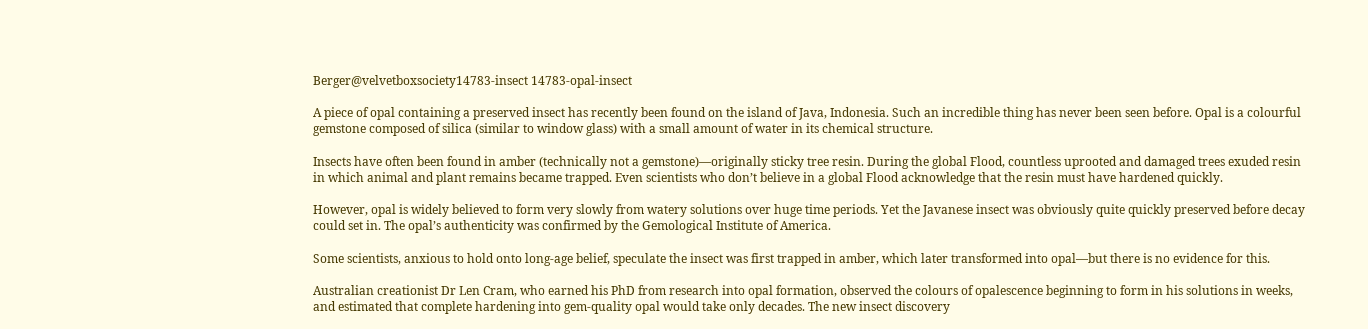Berger@velvetboxsociety14783-insect 14783-opal-insect

A piece of opal containing a preserved insect has recently been found on the island of Java, Indonesia. Such an incredible thing has never been seen before. Opal is a colourful gemstone composed of silica (similar to window glass) with a small amount of water in its chemical structure.

Insects have often been found in amber (technically not a gemstone)—originally sticky tree resin. During the global Flood, countless uprooted and damaged trees exuded resin in which animal and plant remains became trapped. Even scientists who don’t believe in a global Flood acknowledge that the resin must have hardened quickly.

However, opal is widely believed to form very slowly from watery solutions over huge time periods. Yet the Javanese insect was obviously quite quickly preserved before decay could set in. The opal’s authenticity was confirmed by the Gemological Institute of America.

Some scientists, anxious to hold onto long-age belief, speculate the insect was first trapped in amber, which later transformed into opal—but there is no evidence for this.

Australian creationist Dr Len Cram, who earned his PhD from research into opal formation, observed the colours of opalescence beginning to form in his solutions in weeks, and estimated that complete hardening into gem-quality opal would take only decades. The new insect discovery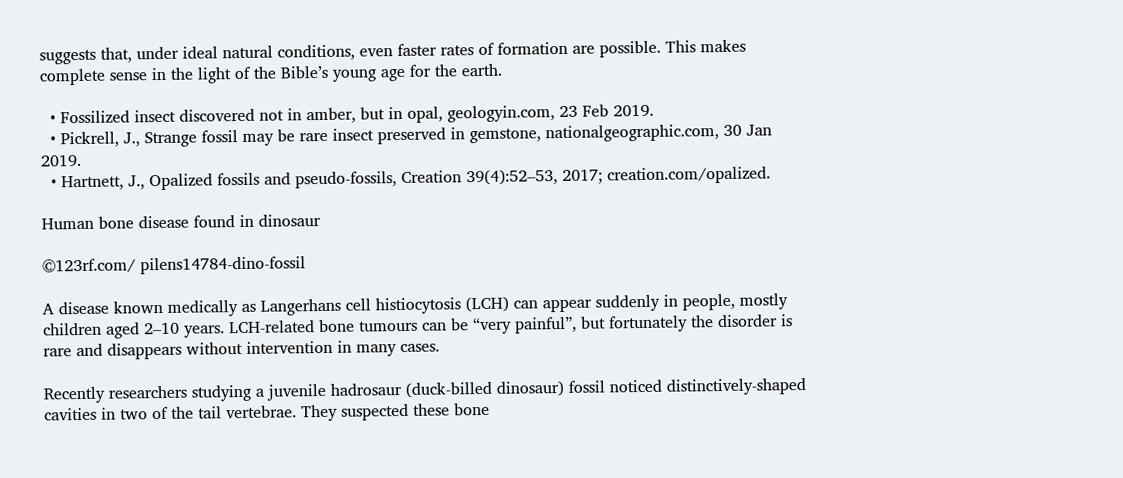suggests that, under ideal natural conditions, even faster rates of formation are possible. This makes complete sense in the light of the Bible’s young age for the earth.

  • Fossilized insect discovered not in amber, but in opal, geologyin.com, 23 Feb 2019.
  • Pickrell, J., Strange fossil may be rare insect preserved in gemstone, nationalgeographic.com, 30 Jan 2019.
  • Hartnett, J., Opalized fossils and pseudo-fossils, Creation 39(4):52–53, 2017; creation.com/opalized.

Human bone disease found in dinosaur

©123rf.com/ pilens14784-dino-fossil

A disease known medically as Langerhans cell histiocytosis (LCH) can appear suddenly in people, mostly children aged 2–10 years. LCH-related bone tumours can be “very painful”, but fortunately the disorder is rare and disappears without intervention in many cases.

Recently researchers studying a juvenile hadrosaur (duck-billed dinosaur) fossil noticed distinctively-shaped cavities in two of the tail vertebrae. They suspected these bone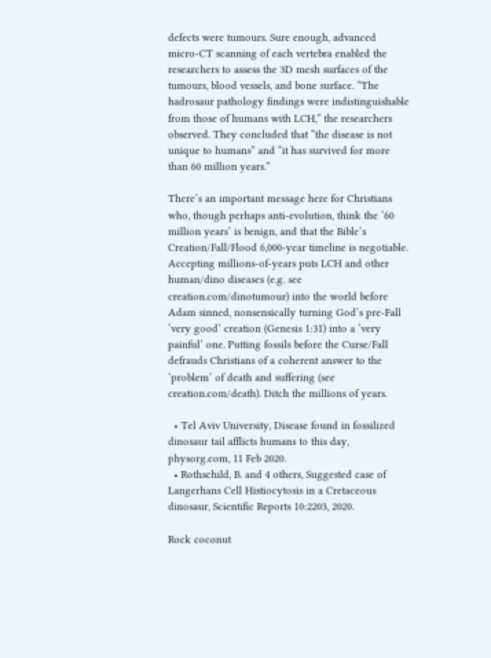defects were tumours. Sure enough, advanced micro-CT scanning of each vertebra enabled the researchers to assess the 3D mesh surfaces of the tumours, blood vessels, and bone surface. “The hadrosaur pathology findings were indistinguishable from those of humans with LCH,” the researchers observed. They concluded that “the disease is not unique to humans” and “it has survived for more than 60 million years.”

There’s an important message here for Christians who, though perhaps anti-evolution, think the ‘60 million years’ is benign, and that the Bible’s Creation/Fall/Flood 6,000-year timeline is negotiable. Accepting millions-of-years puts LCH and other human/dino diseases (e.g. see creation.com/dinotumour) into the world before Adam sinned, nonsensically turning God’s pre-Fall ‘very good’ creation (Genesis 1:31) into a ‘very painful’ one. Putting fossils before the Curse/Fall defrauds Christians of a coherent answer to the ‘problem’ of death and suffering (see creation.com/death). Ditch the millions of years.

  • Tel Aviv University, Disease found in fossilized dinosaur tail afflicts humans to this day, physorg.com, 11 Feb 2020.
  • Rothschild, B. and 4 others, Suggested case of Langerhans Cell Histiocytosis in a Cretaceous dinosaur, Scientific Reports 10:2203, 2020.

Rock coconut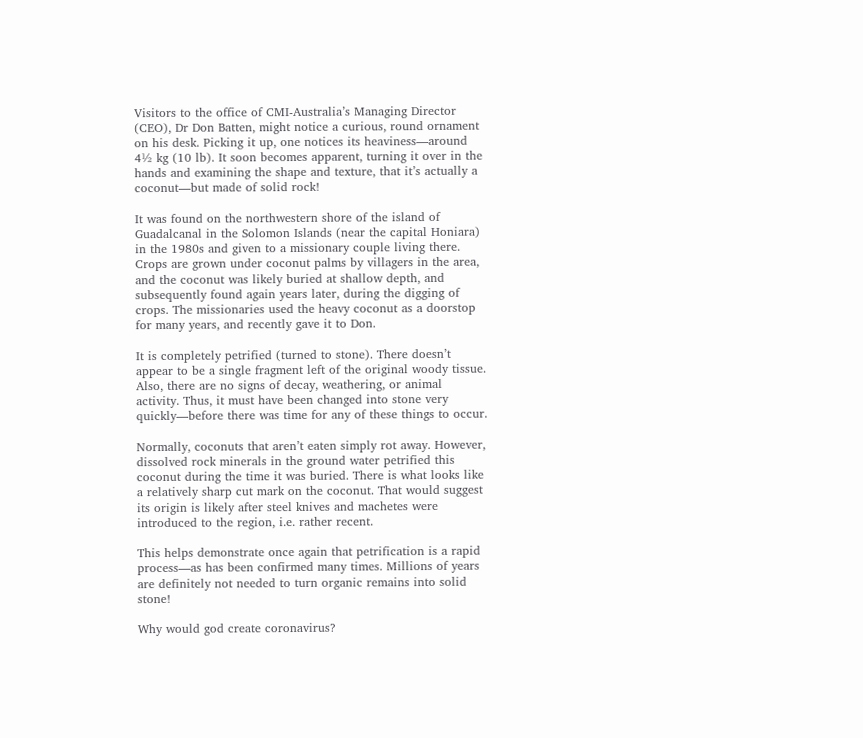Visitors to the office of CMI-Australia’s Managing Director (CEO), Dr Don Batten, might notice a curious, round ornament on his desk. Picking it up, one notices its heaviness—around 4½ kg (10 lb). It soon becomes apparent, turning it over in the hands and examining the shape and texture, that it’s actually a coconut—but made of solid rock!

It was found on the northwestern shore of the island of Guadalcanal in the Solomon Islands (near the capital Honiara) in the 1980s and given to a missionary couple living there. Crops are grown under coconut palms by villagers in the area, and the coconut was likely buried at shallow depth, and subsequently found again years later, during the digging of crops. The missionaries used the heavy coconut as a doorstop for many years, and recently gave it to Don.

It is completely petrified (turned to stone). There doesn’t appear to be a single fragment left of the original woody tissue. Also, there are no signs of decay, weathering, or animal activity. Thus, it must have been changed into stone very quickly—before there was time for any of these things to occur.

Normally, coconuts that aren’t eaten simply rot away. However, dissolved rock minerals in the ground water petrified this coconut during the time it was buried. There is what looks like a relatively sharp cut mark on the coconut. That would suggest its origin is likely after steel knives and machetes were introduced to the region, i.e. rather recent.

This helps demonstrate once again that petrification is a rapid process—as has been confirmed many times. Millions of years are definitely not needed to turn organic remains into solid stone!

Why would god create coronavirus?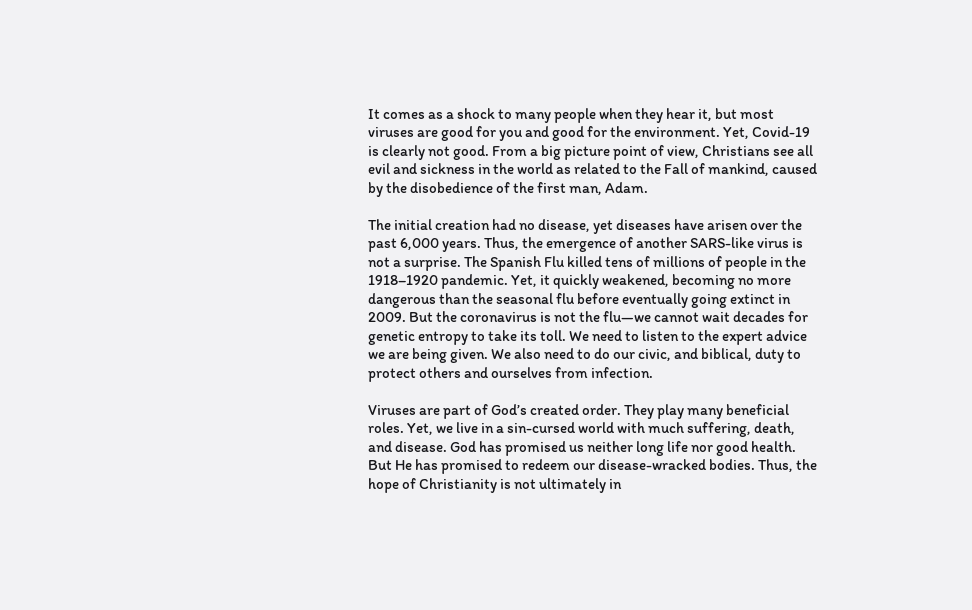It comes as a shock to many people when they hear it, but most viruses are good for you and good for the environment. Yet, Covid-19 is clearly not good. From a big picture point of view, Christians see all evil and sickness in the world as related to the Fall of mankind, caused by the disobedience of the first man, Adam.

The initial creation had no disease, yet diseases have arisen over the past 6,000 years. Thus, the emergence of another SARS-like virus is not a surprise. The Spanish Flu killed tens of millions of people in the 1918–1920 pandemic. Yet, it quickly weakened, becoming no more dangerous than the seasonal flu before eventually going extinct in 2009. But the coronavirus is not the flu—we cannot wait decades for genetic entropy to take its toll. We need to listen to the expert advice we are being given. We also need to do our civic, and biblical, duty to protect others and ourselves from infection.

Viruses are part of God’s created order. They play many beneficial roles. Yet, we live in a sin-cursed world with much suffering, death, and disease. God has promised us neither long life nor good health. But He has promised to redeem our disease-wracked bodies. Thus, the hope of Christianity is not ultimately in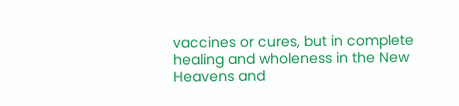vaccines or cures, but in complete healing and wholeness in the New Heavens and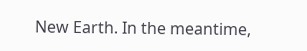New Earth. In the meantime,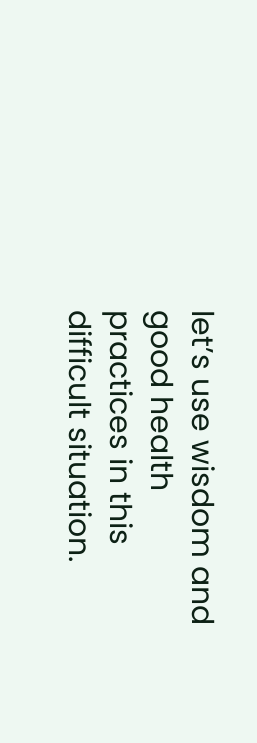let’s use wisdom and good health practices in this difficult situation.